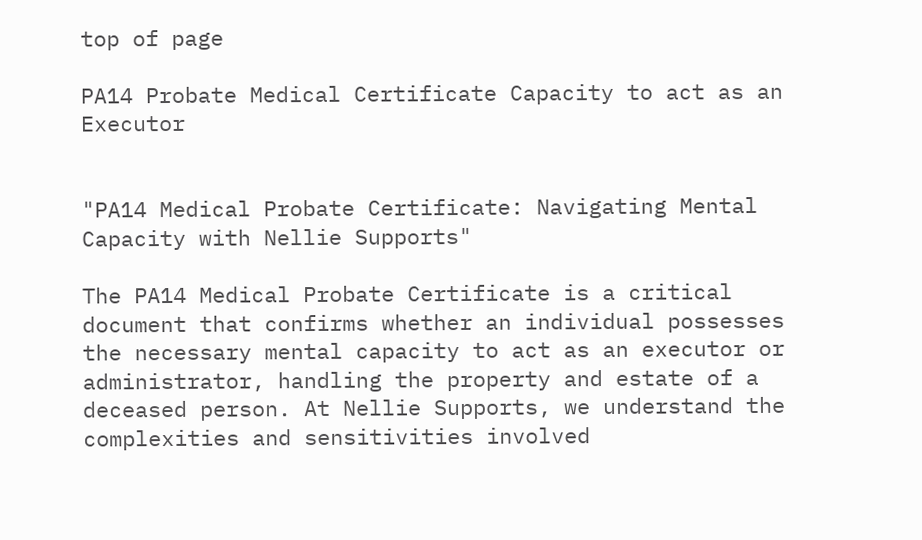top of page

PA14 Probate Medical Certificate Capacity to act as an Executor


"PA14 Medical Probate Certificate: Navigating Mental Capacity with Nellie Supports"

The PA14 Medical Probate Certificate is a critical document that confirms whether an individual possesses the necessary mental capacity to act as an executor or administrator, handling the property and estate of a deceased person. At Nellie Supports, we understand the complexities and sensitivities involved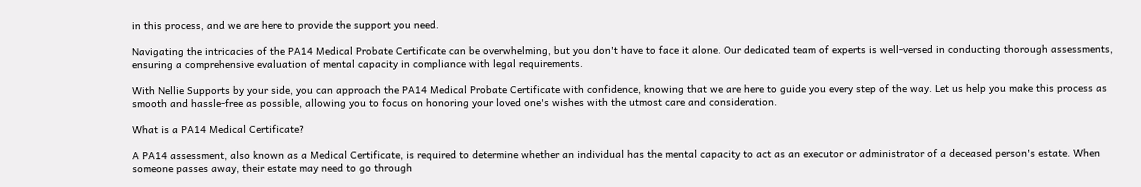in this process, and we are here to provide the support you need.

Navigating the intricacies of the PA14 Medical Probate Certificate can be overwhelming, but you don't have to face it alone. Our dedicated team of experts is well-versed in conducting thorough assessments, ensuring a comprehensive evaluation of mental capacity in compliance with legal requirements.

With Nellie Supports by your side, you can approach the PA14 Medical Probate Certificate with confidence, knowing that we are here to guide you every step of the way. Let us help you make this process as smooth and hassle-free as possible, allowing you to focus on honoring your loved one's wishes with the utmost care and consideration.

What is a PA14 Medical Certificate?

A PA14 assessment, also known as a Medical Certificate, is required to determine whether an individual has the mental capacity to act as an executor or administrator of a deceased person's estate. When someone passes away, their estate may need to go through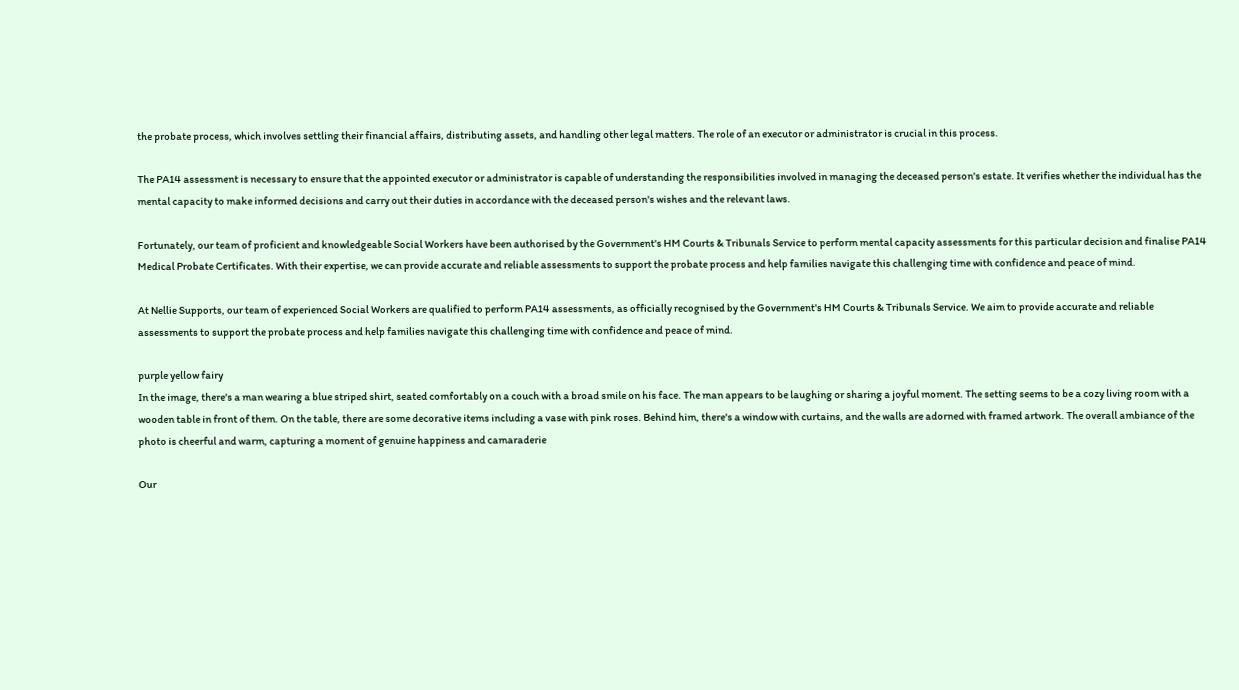the probate process, which involves settling their financial affairs, distributing assets, and handling other legal matters. The role of an executor or administrator is crucial in this process.

The PA14 assessment is necessary to ensure that the appointed executor or administrator is capable of understanding the responsibilities involved in managing the deceased person's estate. It verifies whether the individual has the mental capacity to make informed decisions and carry out their duties in accordance with the deceased person's wishes and the relevant laws.

Fortunately, our team of proficient and knowledgeable Social Workers have been authorised by the Government's HM Courts & Tribunals Service to perform mental capacity assessments for this particular decision and finalise PA14 Medical Probate Certificates. With their expertise, we can provide accurate and reliable assessments to support the probate process and help families navigate this challenging time with confidence and peace of mind.

At Nellie Supports, our team of experienced Social Workers are qualified to perform PA14 assessments, as officially recognised by the Government's HM Courts & Tribunals Service. We aim to provide accurate and reliable assessments to support the probate process and help families navigate this challenging time with confidence and peace of mind.

purple yellow fairy
In the image, there's a man wearing a blue striped shirt, seated comfortably on a couch with a broad smile on his face. The man appears to be laughing or sharing a joyful moment. The setting seems to be a cozy living room with a wooden table in front of them. On the table, there are some decorative items including a vase with pink roses. Behind him, there's a window with curtains, and the walls are adorned with framed artwork. The overall ambiance of the photo is cheerful and warm, capturing a moment of genuine happiness and camaraderie

Our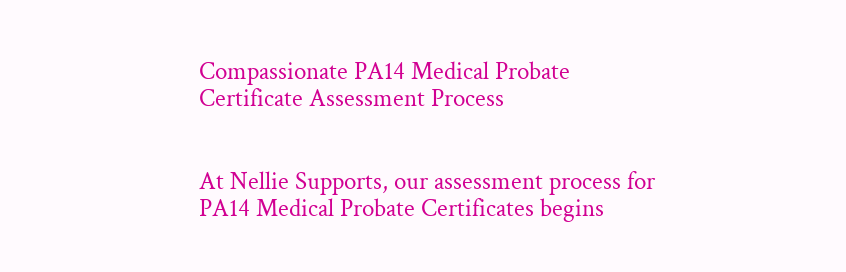Compassionate PA14 Medical Probate Certificate Assessment Process


At Nellie Supports, our assessment process for PA14 Medical Probate Certificates begins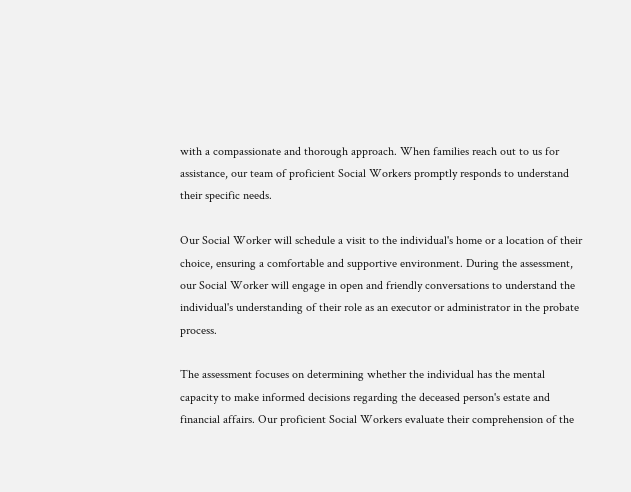with a compassionate and thorough approach. When families reach out to us for assistance, our team of proficient Social Workers promptly responds to understand their specific needs.

Our Social Worker will schedule a visit to the individual's home or a location of their choice, ensuring a comfortable and supportive environment. During the assessment, our Social Worker will engage in open and friendly conversations to understand the individual's understanding of their role as an executor or administrator in the probate process.

The assessment focuses on determining whether the individual has the mental capacity to make informed decisions regarding the deceased person's estate and financial affairs. Our proficient Social Workers evaluate their comprehension of the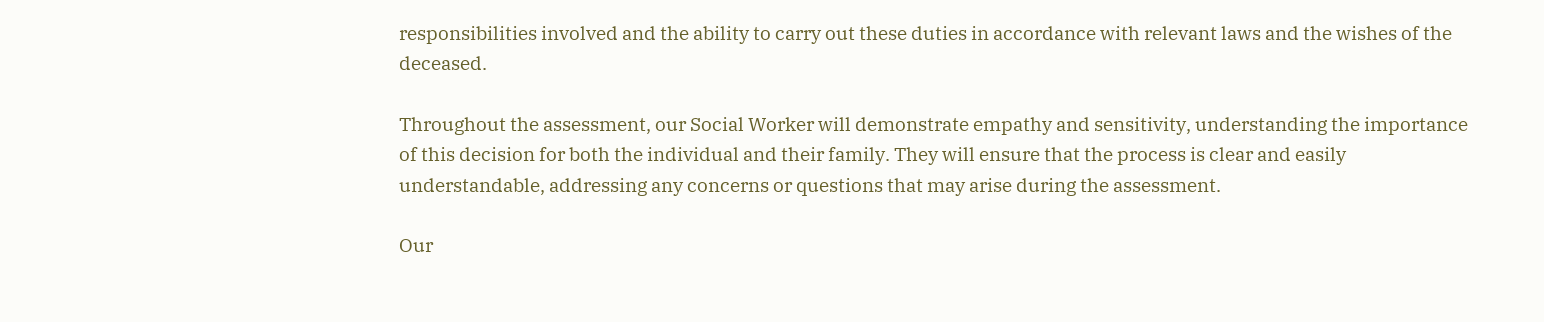responsibilities involved and the ability to carry out these duties in accordance with relevant laws and the wishes of the deceased.

Throughout the assessment, our Social Worker will demonstrate empathy and sensitivity, understanding the importance of this decision for both the individual and their family. They will ensure that the process is clear and easily understandable, addressing any concerns or questions that may arise during the assessment.

Our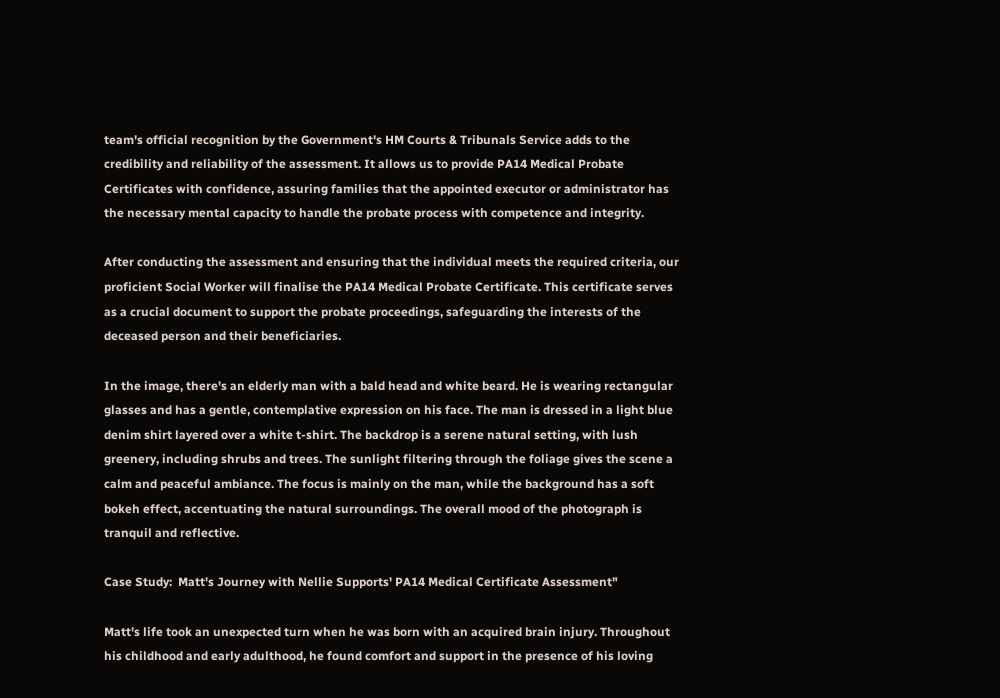team's official recognition by the Government's HM Courts & Tribunals Service adds to the credibility and reliability of the assessment. It allows us to provide PA14 Medical Probate Certificates with confidence, assuring families that the appointed executor or administrator has the necessary mental capacity to handle the probate process with competence and integrity.

After conducting the assessment and ensuring that the individual meets the required criteria, our proficient Social Worker will finalise the PA14 Medical Probate Certificate. This certificate serves as a crucial document to support the probate proceedings, safeguarding the interests of the deceased person and their beneficiaries.

In the image, there's an elderly man with a bald head and white beard. He is wearing rectangular glasses and has a gentle, contemplative expression on his face. The man is dressed in a light blue denim shirt layered over a white t-shirt. The backdrop is a serene natural setting, with lush greenery, including shrubs and trees. The sunlight filtering through the foliage gives the scene a calm and peaceful ambiance. The focus is mainly on the man, while the background has a soft bokeh effect, accentuating the natural surroundings. The overall mood of the photograph is tranquil and reflective.

Case Study:  Matt's Journey with Nellie Supports' PA14 Medical Certificate Assessment"

Matt's life took an unexpected turn when he was born with an acquired brain injury. Throughout his childhood and early adulthood, he found comfort and support in the presence of his loving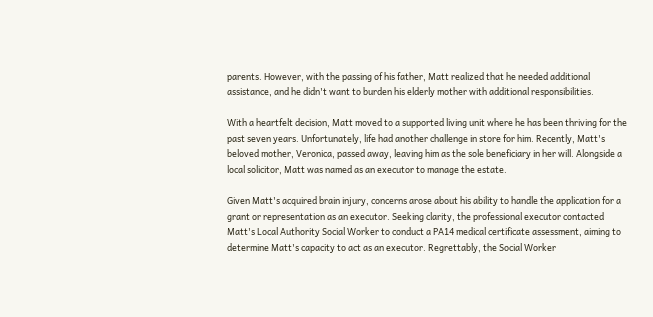parents. However, with the passing of his father, Matt realized that he needed additional assistance, and he didn't want to burden his elderly mother with additional responsibilities.

With a heartfelt decision, Matt moved to a supported living unit where he has been thriving for the past seven years. Unfortunately, life had another challenge in store for him. Recently, Matt's beloved mother, Veronica, passed away, leaving him as the sole beneficiary in her will. Alongside a local solicitor, Matt was named as an executor to manage the estate.

Given Matt's acquired brain injury, concerns arose about his ability to handle the application for a grant or representation as an executor. Seeking clarity, the professional executor contacted Matt's Local Authority Social Worker to conduct a PA14 medical certificate assessment, aiming to determine Matt's capacity to act as an executor. Regrettably, the Social Worker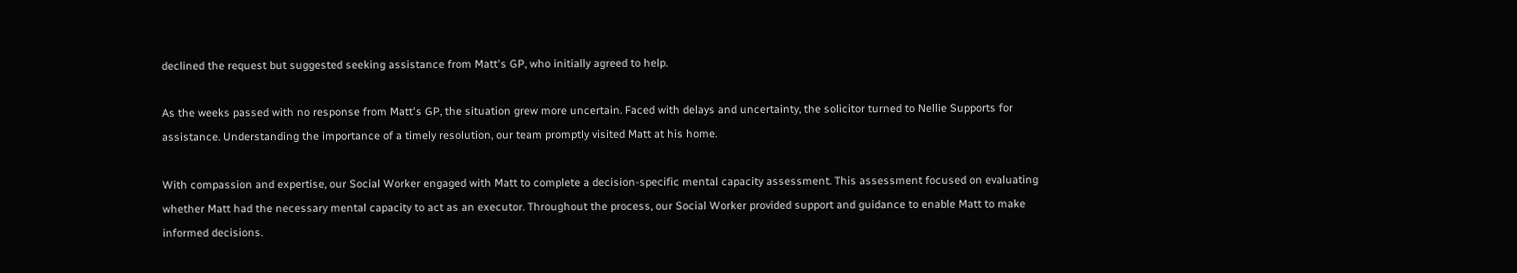declined the request but suggested seeking assistance from Matt's GP, who initially agreed to help.

As the weeks passed with no response from Matt's GP, the situation grew more uncertain. Faced with delays and uncertainty, the solicitor turned to Nellie Supports for assistance. Understanding the importance of a timely resolution, our team promptly visited Matt at his home.

With compassion and expertise, our Social Worker engaged with Matt to complete a decision-specific mental capacity assessment. This assessment focused on evaluating whether Matt had the necessary mental capacity to act as an executor. Throughout the process, our Social Worker provided support and guidance to enable Matt to make informed decisions.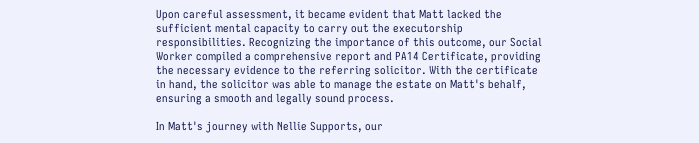Upon careful assessment, it became evident that Matt lacked the sufficient mental capacity to carry out the executorship responsibilities. Recognizing the importance of this outcome, our Social Worker compiled a comprehensive report and PA14 Certificate, providing the necessary evidence to the referring solicitor. With the certificate in hand, the solicitor was able to manage the estate on Matt's behalf, ensuring a smooth and legally sound process.

In Matt's journey with Nellie Supports, our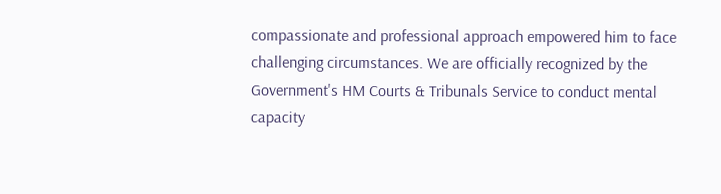compassionate and professional approach empowered him to face challenging circumstances. We are officially recognized by the Government's HM Courts & Tribunals Service to conduct mental capacity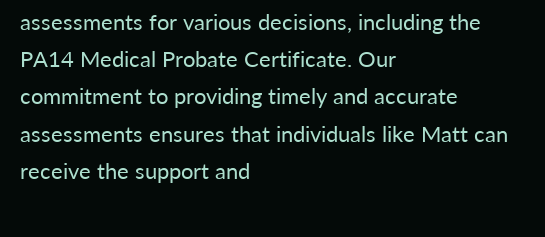assessments for various decisions, including the PA14 Medical Probate Certificate. Our commitment to providing timely and accurate assessments ensures that individuals like Matt can receive the support and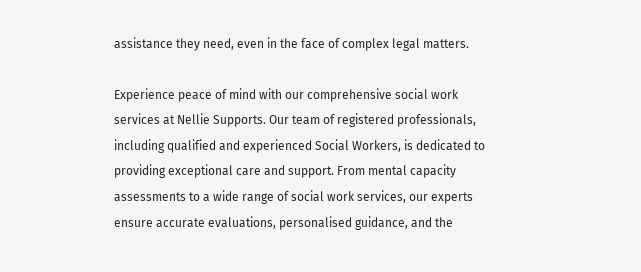assistance they need, even in the face of complex legal matters.

Experience peace of mind with our comprehensive social work services at Nellie Supports. Our team of registered professionals, including qualified and experienced Social Workers, is dedicated to providing exceptional care and support. From mental capacity assessments to a wide range of social work services, our experts ensure accurate evaluations, personalised guidance, and the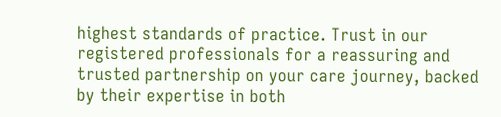highest standards of practice. Trust in our registered professionals for a reassuring and trusted partnership on your care journey, backed by their expertise in both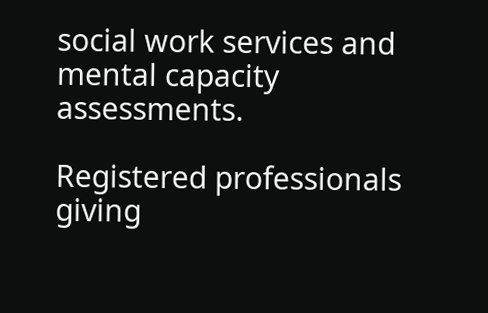social work services and mental capacity assessments.

Registered professionals giving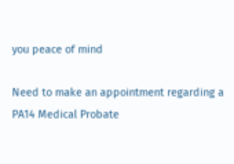you peace of mind

Need to make an appointment regarding a PA14 Medical Probate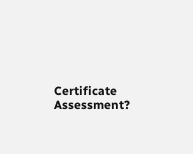Certificate Assessment?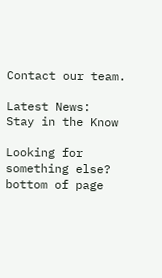Contact our team.

Latest News:
Stay in the Know

Looking for something else?
bottom of page